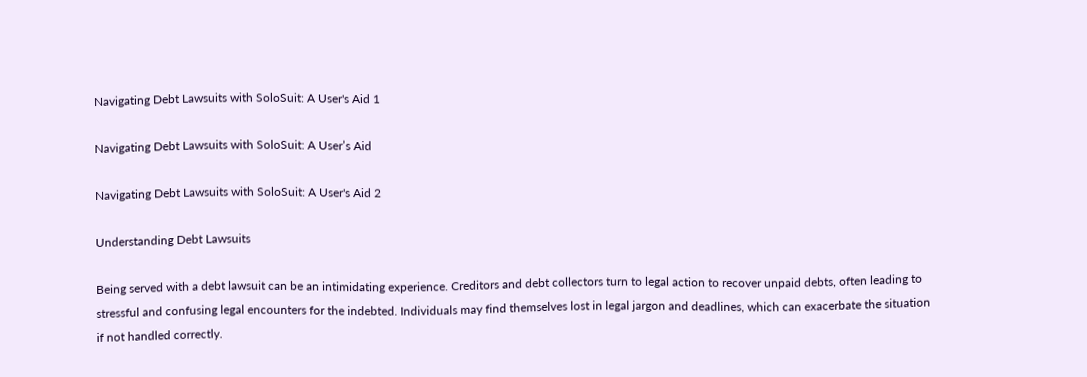Navigating Debt Lawsuits with SoloSuit: A User's Aid 1

Navigating Debt Lawsuits with SoloSuit: A User’s Aid

Navigating Debt Lawsuits with SoloSuit: A User's Aid 2

Understanding Debt Lawsuits

Being served with a debt lawsuit can be an intimidating experience. Creditors and debt collectors turn to legal action to recover unpaid debts, often leading to stressful and confusing legal encounters for the indebted. Individuals may find themselves lost in legal jargon and deadlines, which can exacerbate the situation if not handled correctly.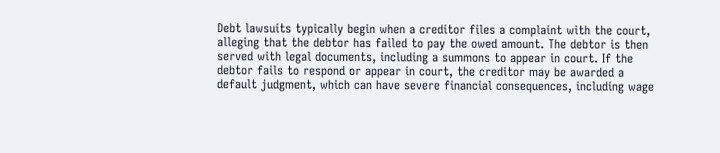Debt lawsuits typically begin when a creditor files a complaint with the court, alleging that the debtor has failed to pay the owed amount. The debtor is then served with legal documents, including a summons to appear in court. If the debtor fails to respond or appear in court, the creditor may be awarded a default judgment, which can have severe financial consequences, including wage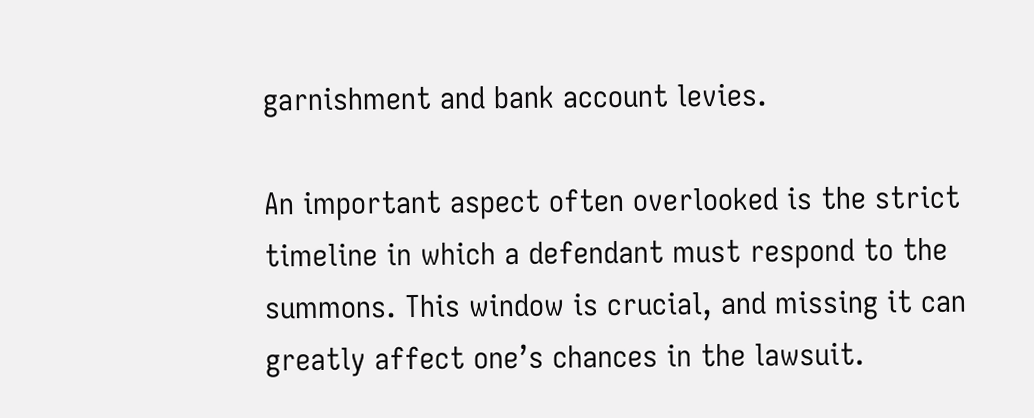garnishment and bank account levies.

An important aspect often overlooked is the strict timeline in which a defendant must respond to the summons. This window is crucial, and missing it can greatly affect one’s chances in the lawsuit.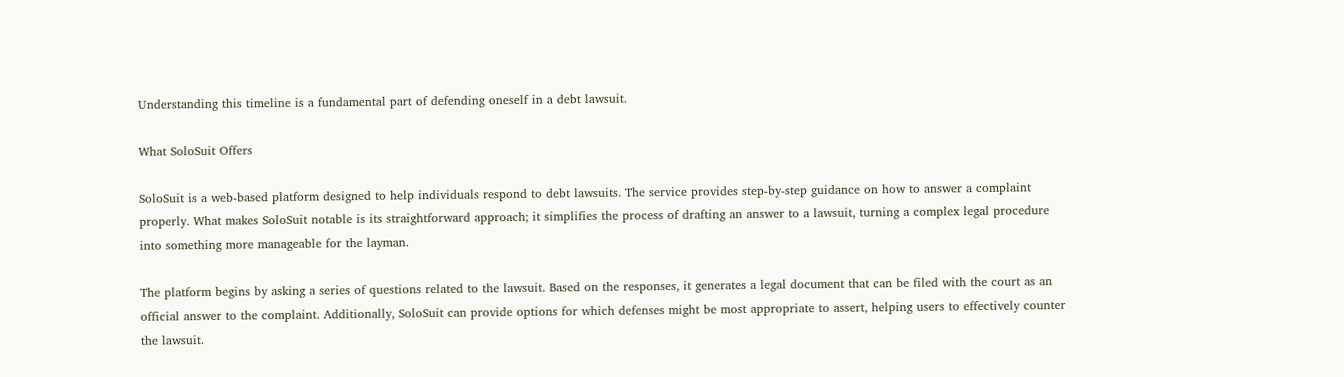Understanding this timeline is a fundamental part of defending oneself in a debt lawsuit.

What SoloSuit Offers

SoloSuit is a web-based platform designed to help individuals respond to debt lawsuits. The service provides step-by-step guidance on how to answer a complaint properly. What makes SoloSuit notable is its straightforward approach; it simplifies the process of drafting an answer to a lawsuit, turning a complex legal procedure into something more manageable for the layman.

The platform begins by asking a series of questions related to the lawsuit. Based on the responses, it generates a legal document that can be filed with the court as an official answer to the complaint. Additionally, SoloSuit can provide options for which defenses might be most appropriate to assert, helping users to effectively counter the lawsuit.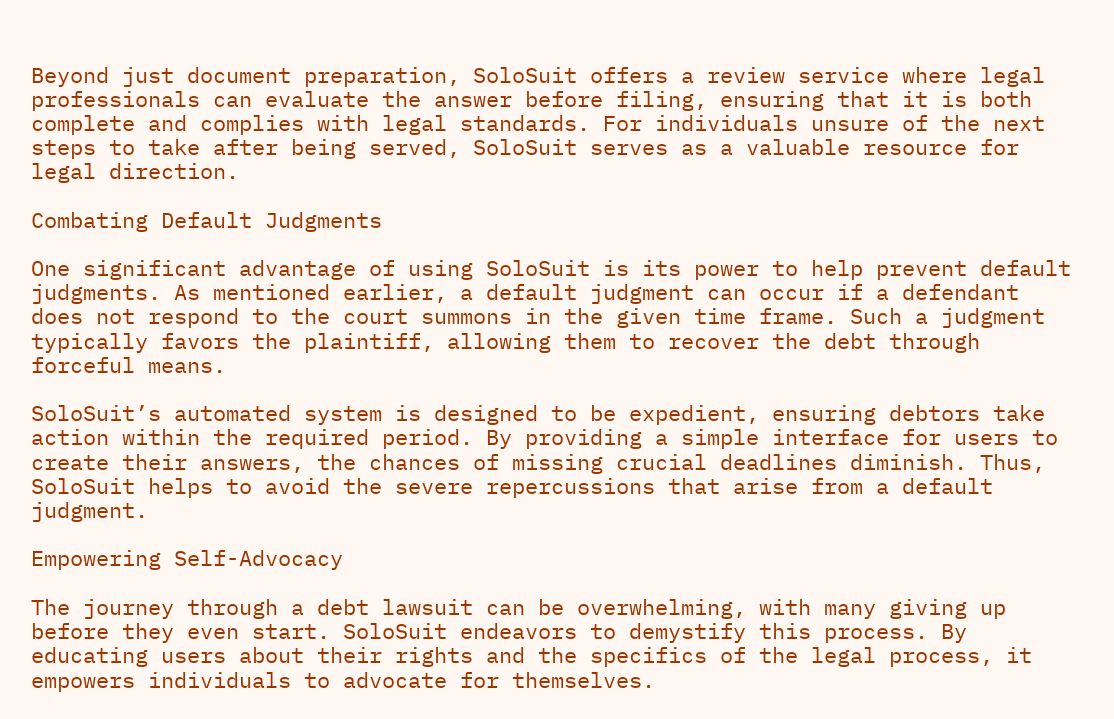Beyond just document preparation, SoloSuit offers a review service where legal professionals can evaluate the answer before filing, ensuring that it is both complete and complies with legal standards. For individuals unsure of the next steps to take after being served, SoloSuit serves as a valuable resource for legal direction.

Combating Default Judgments

One significant advantage of using SoloSuit is its power to help prevent default judgments. As mentioned earlier, a default judgment can occur if a defendant does not respond to the court summons in the given time frame. Such a judgment typically favors the plaintiff, allowing them to recover the debt through forceful means.

SoloSuit’s automated system is designed to be expedient, ensuring debtors take action within the required period. By providing a simple interface for users to create their answers, the chances of missing crucial deadlines diminish. Thus, SoloSuit helps to avoid the severe repercussions that arise from a default judgment.

Empowering Self-Advocacy

The journey through a debt lawsuit can be overwhelming, with many giving up before they even start. SoloSuit endeavors to demystify this process. By educating users about their rights and the specifics of the legal process, it empowers individuals to advocate for themselves.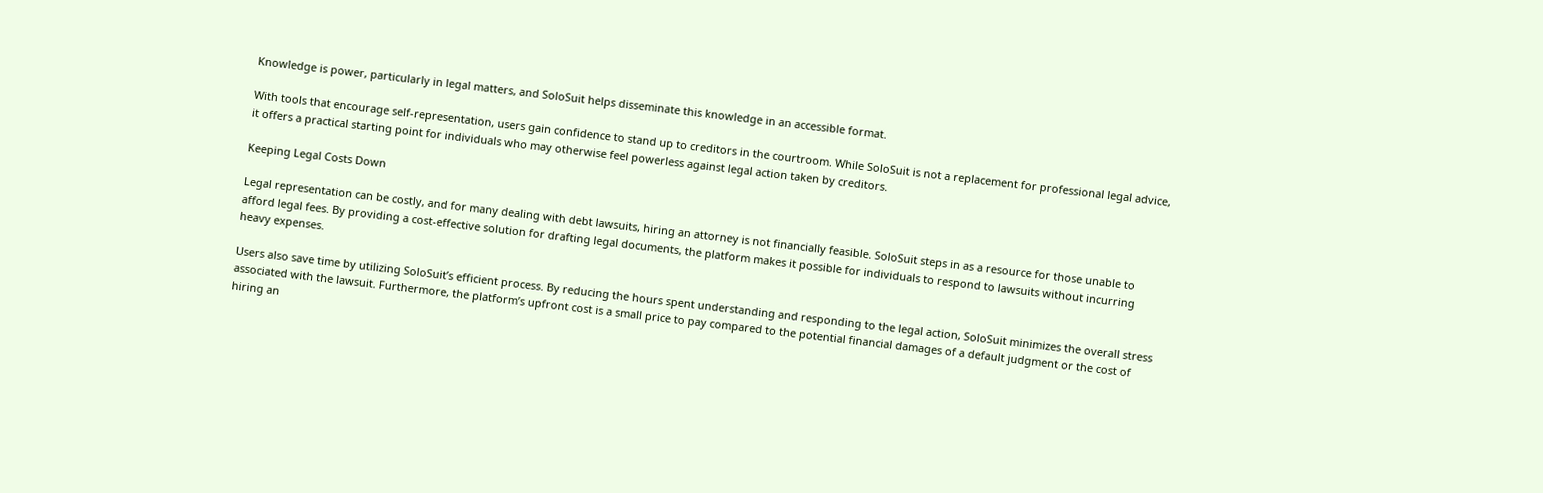Knowledge is power, particularly in legal matters, and SoloSuit helps disseminate this knowledge in an accessible format.

With tools that encourage self-representation, users gain confidence to stand up to creditors in the courtroom. While SoloSuit is not a replacement for professional legal advice, it offers a practical starting point for individuals who may otherwise feel powerless against legal action taken by creditors.

Keeping Legal Costs Down

Legal representation can be costly, and for many dealing with debt lawsuits, hiring an attorney is not financially feasible. SoloSuit steps in as a resource for those unable to afford legal fees. By providing a cost-effective solution for drafting legal documents, the platform makes it possible for individuals to respond to lawsuits without incurring heavy expenses.

Users also save time by utilizing SoloSuit’s efficient process. By reducing the hours spent understanding and responding to the legal action, SoloSuit minimizes the overall stress associated with the lawsuit. Furthermore, the platform’s upfront cost is a small price to pay compared to the potential financial damages of a default judgment or the cost of hiring an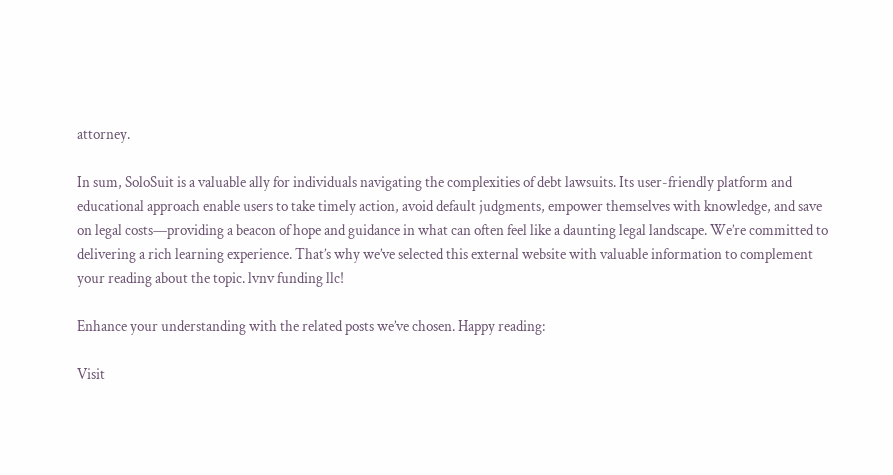attorney.

In sum, SoloSuit is a valuable ally for individuals navigating the complexities of debt lawsuits. Its user-friendly platform and educational approach enable users to take timely action, avoid default judgments, empower themselves with knowledge, and save on legal costs—providing a beacon of hope and guidance in what can often feel like a daunting legal landscape. We’re committed to delivering a rich learning experience. That’s why we’ve selected this external website with valuable information to complement your reading about the topic. lvnv funding llc!

Enhance your understanding with the related posts we’ve chosen. Happy reading:

Visit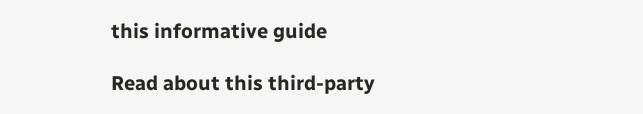this informative guide

Read about this third-party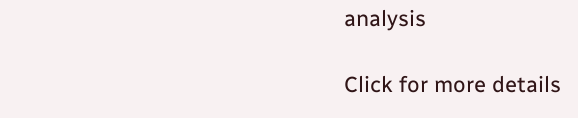analysis

Click for more details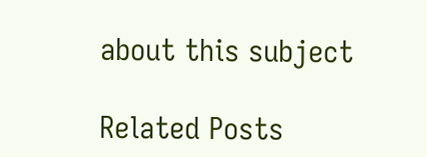about this subject

Related Posts